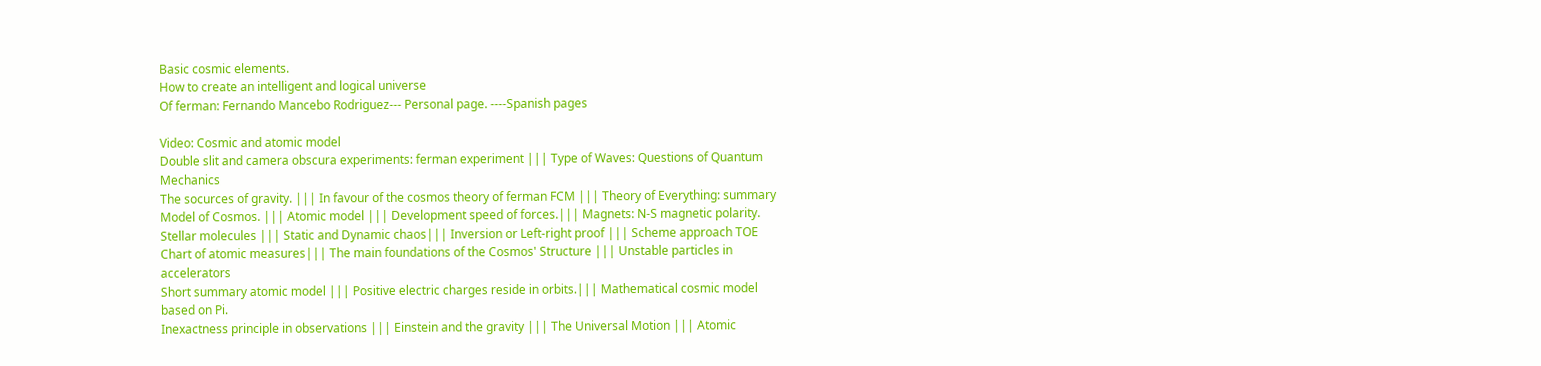Basic cosmic elements.
How to create an intelligent and logical universe
Of ferman: Fernando Mancebo Rodriguez--- Personal page. ----Spanish pages

Video: Cosmic and atomic model
Double slit and camera obscura experiments: ferman experiment ||| Type of Waves: Questions of Quantum Mechanics
The socurces of gravity. ||| In favour of the cosmos theory of ferman FCM ||| Theory of Everything: summary
Model of Cosmos. ||| Atomic model ||| Development speed of forces.||| Magnets: N-S magnetic polarity.
Stellar molecules ||| Static and Dynamic chaos||| Inversion or Left-right proof ||| Scheme approach TOE
Chart of atomic measures||| The main foundations of the Cosmos' Structure ||| Unstable particles in accelerators
Short summary atomic model ||| Positive electric charges reside in orbits.||| Mathematical cosmic model based on Pi.
Inexactness principle in observations ||| Einstein and the gravity ||| The Universal Motion ||| Atomic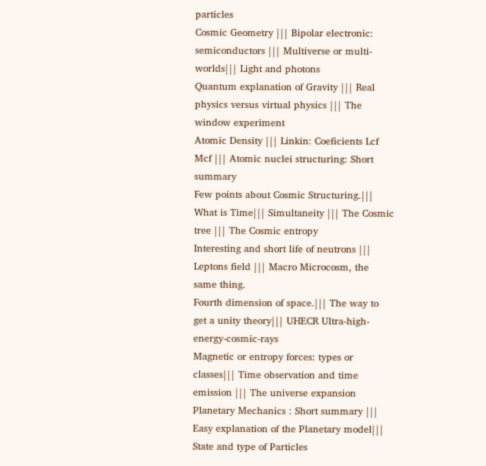particles
Cosmic Geometry ||| Bipolar electronic: semiconductors ||| Multiverse or multi-worlds||| Light and photons
Quantum explanation of Gravity ||| Real physics versus virtual physics ||| The window experiment
Atomic Density ||| Linkin: Coeficients Lcf Mcf ||| Atomic nuclei structuring: Short summary
Few points about Cosmic Structuring.||| What is Time||| Simultaneity ||| The Cosmic tree ||| The Cosmic entropy
Interesting and short life of neutrons ||| Leptons field ||| Macro Microcosm, the same thing.
Fourth dimension of space.||| The way to get a unity theory||| UHECR Ultra-high-energy-cosmic-rays
Magnetic or entropy forces: types or classes||| Time observation and time emission ||| The universe expansion
Planetary Mechanics : Short summary ||| Easy explanation of the Planetary model||| State and type of Particles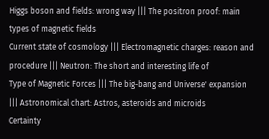Higgs boson and fields: wrong way ||| The positron proof: main types of magnetic fields
Current state of cosmology ||| Electromagnetic charges: reason and procedure ||| Neutron: The short and interesting life of
Type of Magnetic Forces ||| The big-bang and Universe' expansion ||| Astronomical chart: Astros, asteroids and microids
Certainty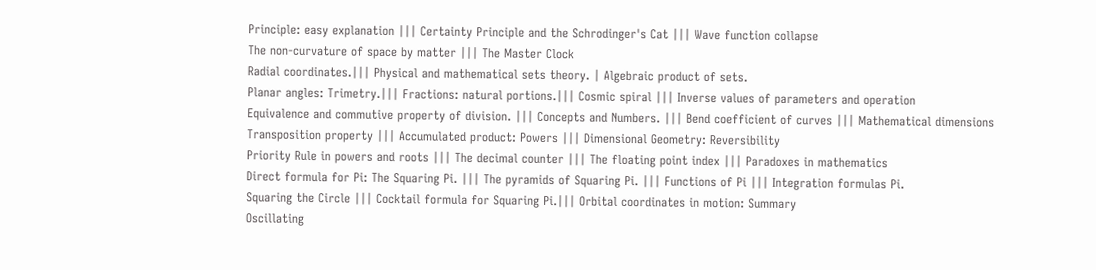Principle: easy explanation ||| Certainty Principle and the Schrodinger's Cat ||| Wave function collapse
The non-curvature of space by matter ||| The Master Clock
Radial coordinates.||| Physical and mathematical sets theory. | Algebraic product of sets.
Planar angles: Trimetry.||| Fractions: natural portions.||| Cosmic spiral ||| Inverse values of parameters and operation
Equivalence and commutive property of division. ||| Concepts and Numbers. ||| Bend coefficient of curves ||| Mathematical dimensions
Transposition property ||| Accumulated product: Powers ||| Dimensional Geometry: Reversibility
Priority Rule in powers and roots ||| The decimal counter ||| The floating point index ||| Paradoxes in mathematics
Direct formula for Pi: The Squaring Pi. ||| The pyramids of Squaring Pi. ||| Functions of Pi ||| Integration formulas Pi.
Squaring the Circle ||| Cocktail formula for Squaring Pi.||| Orbital coordinates in motion: Summary
Oscillating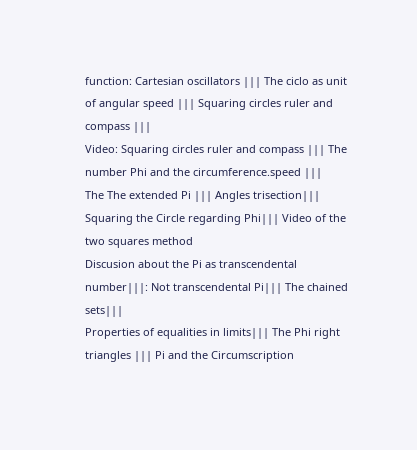function: Cartesian oscillators ||| The ciclo as unit of angular speed ||| Squaring circles ruler and compass |||
Video: Squaring circles ruler and compass ||| The number Phi and the circumference.speed |||
The The extended Pi ||| Angles trisection||| Squaring the Circle regarding Phi||| Video of the two squares method
Discusion about the Pi as transcendental number|||: Not transcendental Pi||| The chained sets|||
Properties of equalities in limits||| The Phi right triangles ||| Pi and the Circumscription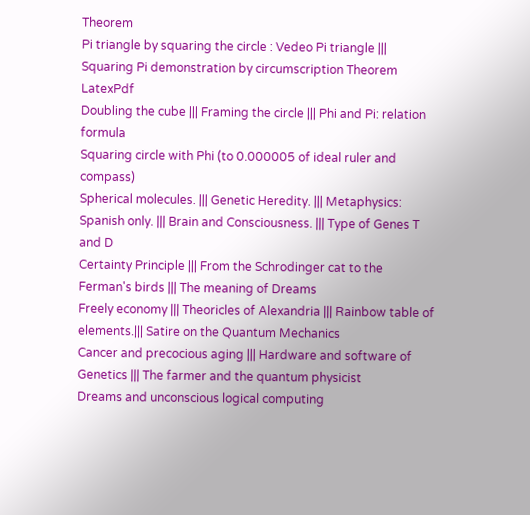Theorem
Pi triangle by squaring the circle : Vedeo Pi triangle ||| Squaring Pi demonstration by circumscription Theorem LatexPdf
Doubling the cube ||| Framing the circle ||| Phi and Pi: relation formula
Squaring circle with Phi (to 0.000005 of ideal ruler and compass)
Spherical molecules. ||| Genetic Heredity. ||| Metaphysics: Spanish only. ||| Brain and Consciousness. ||| Type of Genes T and D
Certainty Principle ||| From the Schrodinger cat to the Ferman's birds ||| The meaning of Dreams
Freely economy ||| Theoricles of Alexandria ||| Rainbow table of elements.||| Satire on the Quantum Mechanics
Cancer and precocious aging ||| Hardware and software of Genetics ||| The farmer and the quantum physicist
Dreams and unconscious logical computing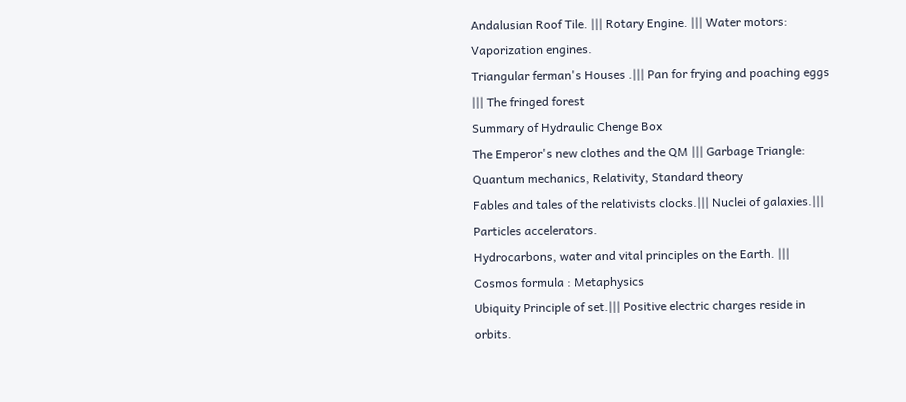Andalusian Roof Tile. ||| Rotary Engine. ||| Water motors: Vaporization engines.
Triangular ferman's Houses .||| Pan for frying and poaching eggs ||| The fringed forest
Summary of Hydraulic Chenge Box
The Emperor's new clothes and the QM ||| Garbage Triangle: Quantum mechanics, Relativity, Standard theory
Fables and tales of the relativists clocks.||| Nuclei of galaxies.||| Particles accelerators.
Hydrocarbons, water and vital principles on the Earth. ||| Cosmos formula : Metaphysics
Ubiquity Principle of set.||| Positive electric charges reside in orbits.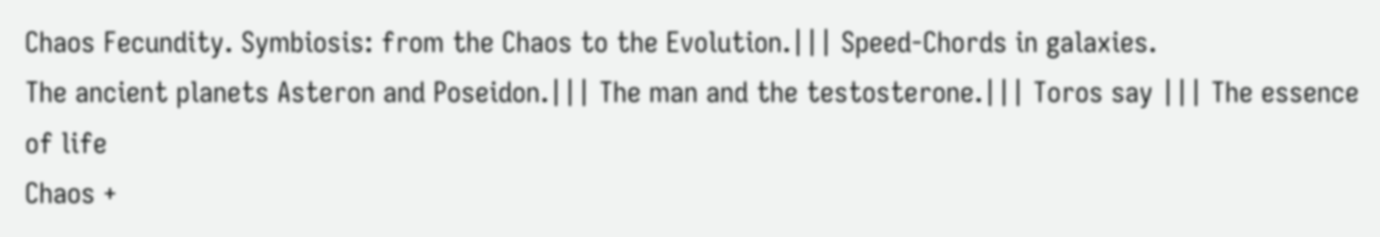Chaos Fecundity. Symbiosis: from the Chaos to the Evolution.||| Speed-Chords in galaxies.
The ancient planets Asteron and Poseidon.||| The man and the testosterone.||| Toros say ||| The essence of life
Chaos +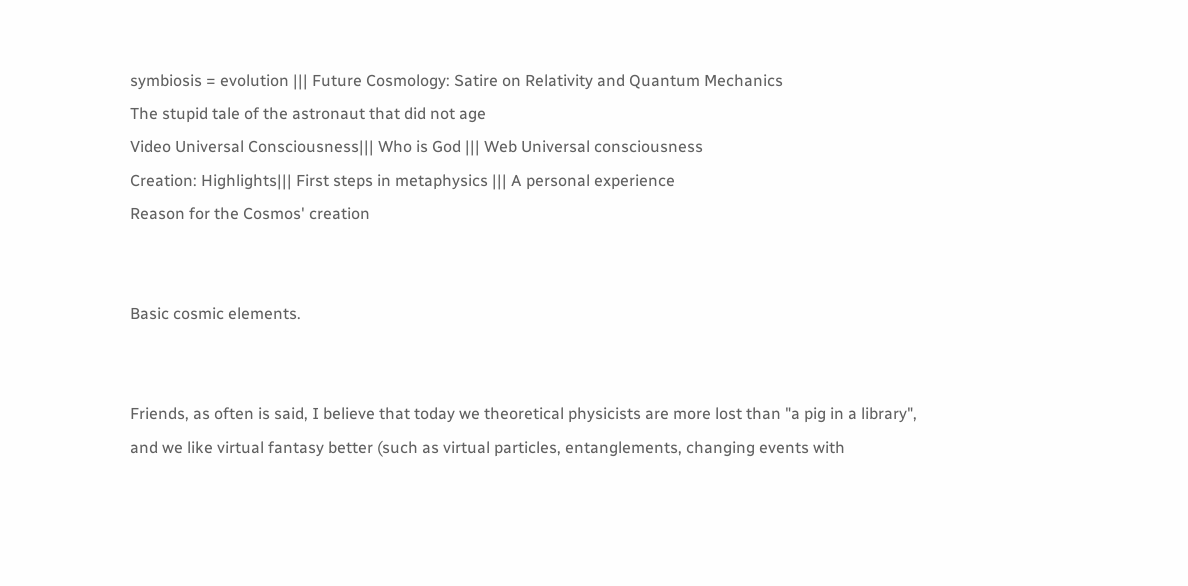symbiosis = evolution ||| Future Cosmology: Satire on Relativity and Quantum Mechanics
The stupid tale of the astronaut that did not age
Video Universal Consciousness||| Who is God ||| Web Universal consciousness
Creation: Highlights||| First steps in metaphysics ||| A personal experience
Reason for the Cosmos' creation


Basic cosmic elements.


Friends, as often is said, I believe that today we theoretical physicists are more lost than "a pig in a library", and we like virtual fantasy better (such as virtual particles, entanglements, changing events with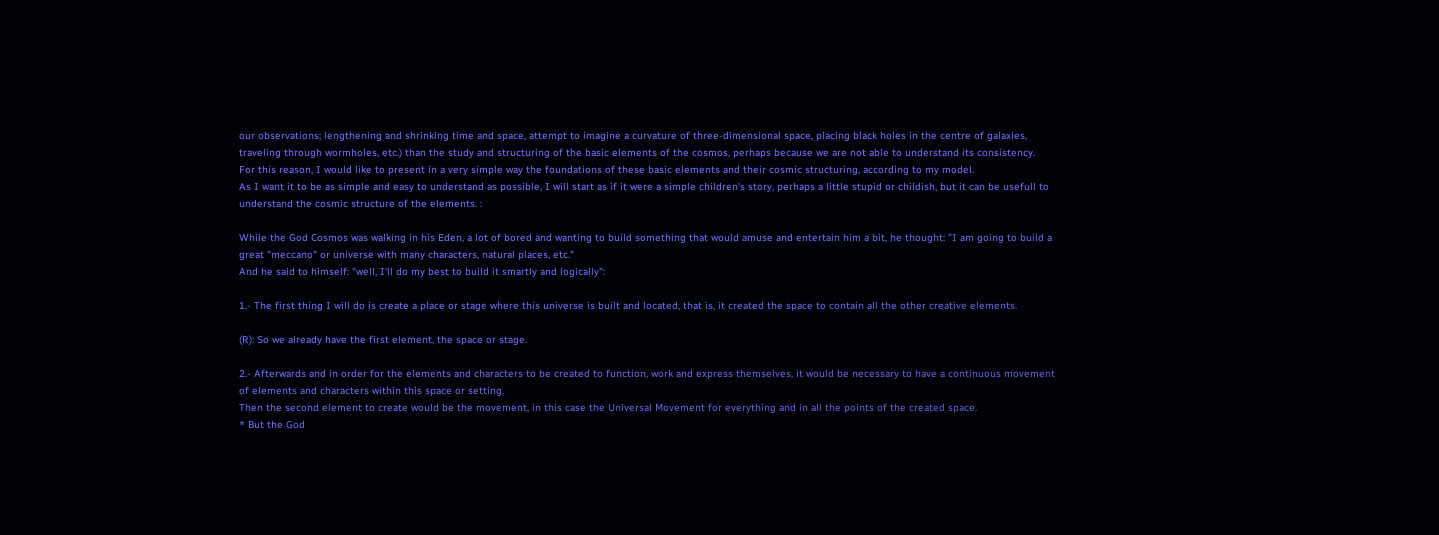our observations; lengthening and shrinking time and space, attempt to imagine a curvature of three-dimensional space, placing black holes in the centre of galaxies, traveling through wormholes, etc.) than the study and structuring of the basic elements of the cosmos, perhaps because we are not able to understand its consistency.
For this reason, I would like to present in a very simple way the foundations of these basic elements and their cosmic structuring, according to my model.
As I want it to be as simple and easy to understand as possible, I will start as if it were a simple children's story, perhaps a little stupid or childish, but it can be usefull to understand the cosmic structure of the elements. :

While the God Cosmos was walking in his Eden, a lot of bored and wanting to build something that would amuse and entertain him a bit, he thought: "I am going to build a great "meccano" or universe with many characters, natural places, etc."
And he said to himself: "well, I'll do my best to build it smartly and logically":

1.- The first thing I will do is create a place or stage where this universe is built and located, that is, it created the space to contain all the other creative elements.

(R): So we already have the first element, the space or stage.

2.- Afterwards and in order for the elements and characters to be created to function, work and express themselves, it would be necessary to have a continuous movement of elements and characters within this space or setting.
Then the second element to create would be the movement, in this case the Universal Movement for everything and in all the points of the created space.
* But the God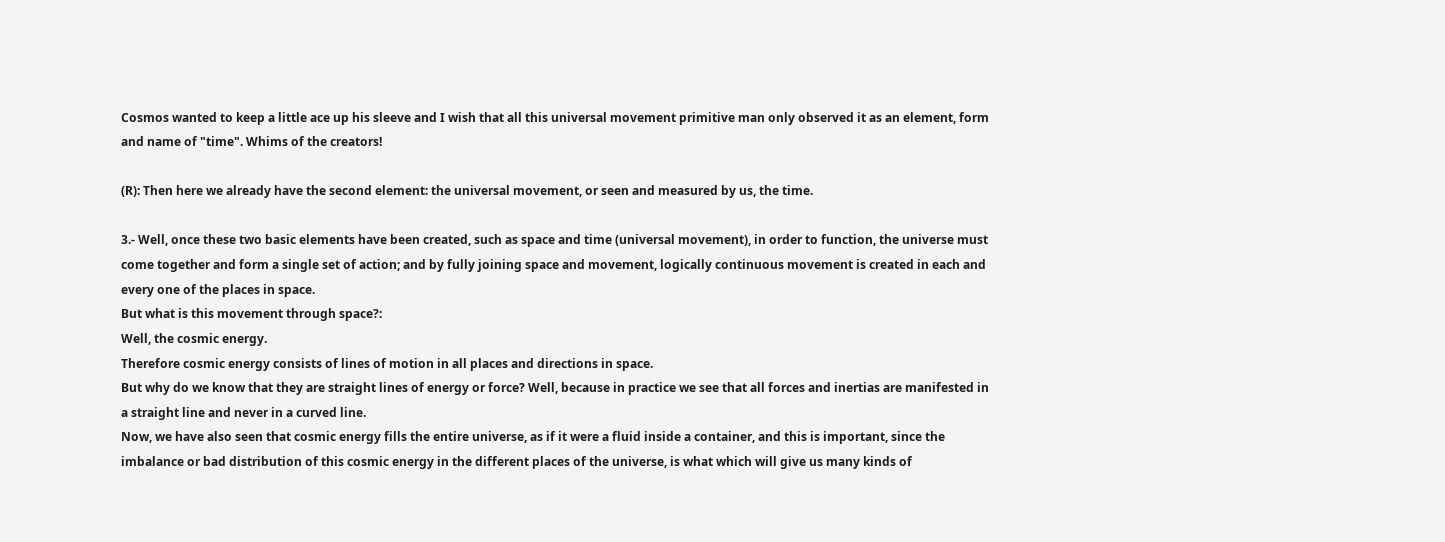Cosmos wanted to keep a little ace up his sleeve and I wish that all this universal movement primitive man only observed it as an element, form and name of "time". Whims of the creators!

(R): Then here we already have the second element: the universal movement, or seen and measured by us, the time.

3.- Well, once these two basic elements have been created, such as space and time (universal movement), in order to function, the universe must come together and form a single set of action; and by fully joining space and movement, logically continuous movement is created in each and every one of the places in space.
But what is this movement through space?:
Well, the cosmic energy.
Therefore cosmic energy consists of lines of motion in all places and directions in space.
But why do we know that they are straight lines of energy or force? Well, because in practice we see that all forces and inertias are manifested in a straight line and never in a curved line.
Now, we have also seen that cosmic energy fills the entire universe, as if it were a fluid inside a container, and this is important, since the imbalance or bad distribution of this cosmic energy in the different places of the universe, is what which will give us many kinds of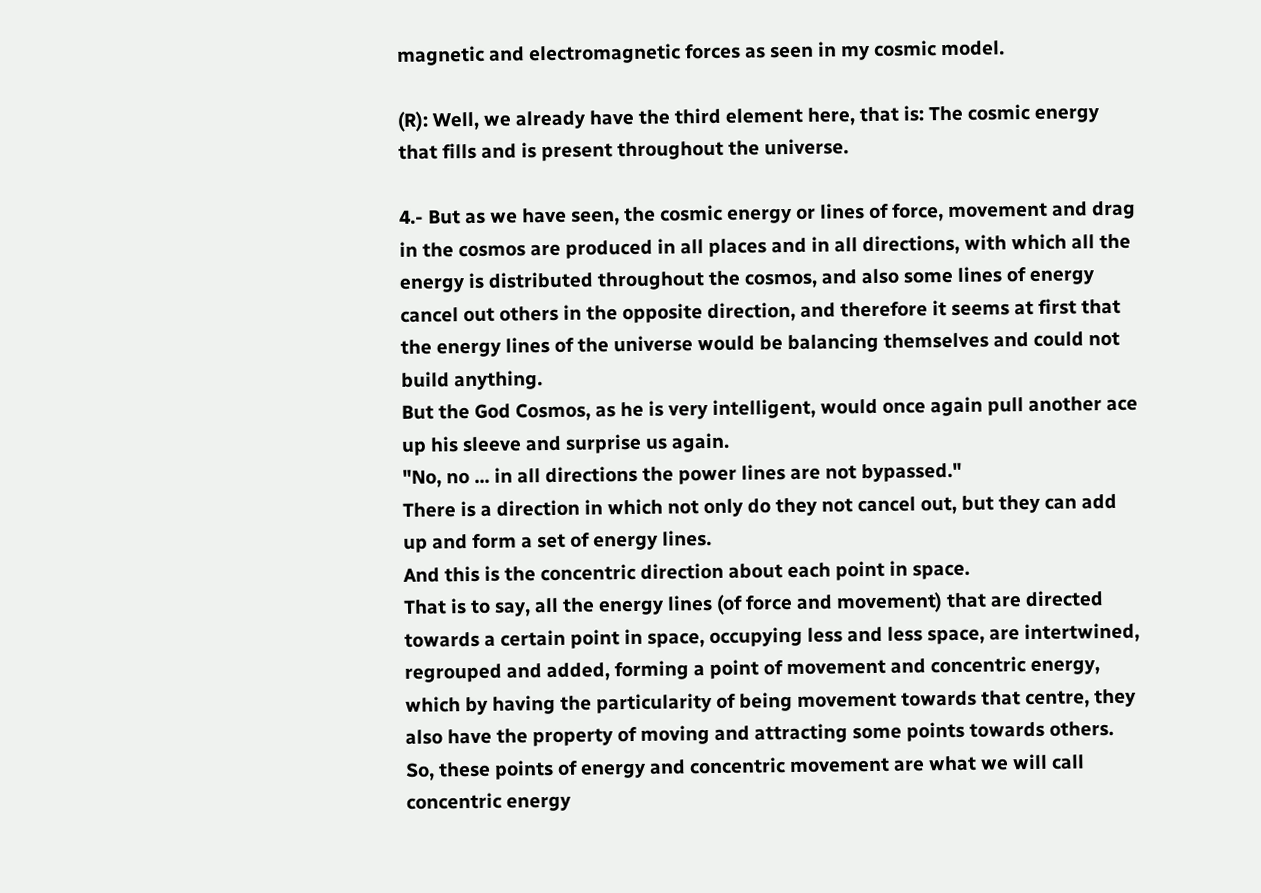magnetic and electromagnetic forces as seen in my cosmic model.

(R): Well, we already have the third element here, that is: The cosmic energy that fills and is present throughout the universe.

4.- But as we have seen, the cosmic energy or lines of force, movement and drag in the cosmos are produced in all places and in all directions, with which all the energy is distributed throughout the cosmos, and also some lines of energy cancel out others in the opposite direction, and therefore it seems at first that the energy lines of the universe would be balancing themselves and could not build anything.
But the God Cosmos, as he is very intelligent, would once again pull another ace up his sleeve and surprise us again.
"No, no ... in all directions the power lines are not bypassed."
There is a direction in which not only do they not cancel out, but they can add up and form a set of energy lines.
And this is the concentric direction about each point in space.
That is to say, all the energy lines (of force and movement) that are directed towards a certain point in space, occupying less and less space, are intertwined, regrouped and added, forming a point of movement and concentric energy, which by having the particularity of being movement towards that centre, they also have the property of moving and attracting some points towards others.
So, these points of energy and concentric movement are what we will call concentric energy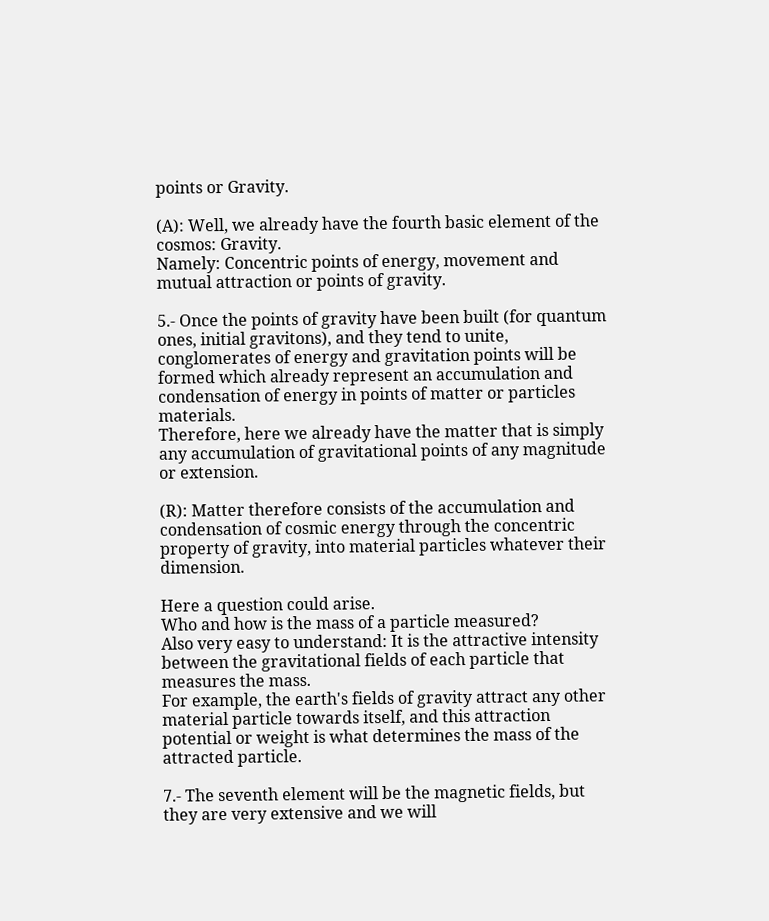points or Gravity.

(A): Well, we already have the fourth basic element of the cosmos: Gravity.
Namely: Concentric points of energy, movement and mutual attraction or points of gravity.

5.- Once the points of gravity have been built (for quantum ones, initial gravitons), and they tend to unite, conglomerates of energy and gravitation points will be formed which already represent an accumulation and condensation of energy in points of matter or particles materials.
Therefore, here we already have the matter that is simply any accumulation of gravitational points of any magnitude or extension.

(R): Matter therefore consists of the accumulation and condensation of cosmic energy through the concentric property of gravity, into material particles whatever their dimension.

Here a question could arise.
Who and how is the mass of a particle measured?
Also very easy to understand: It is the attractive intensity between the gravitational fields of each particle that measures the mass.
For example, the earth's fields of gravity attract any other material particle towards itself, and this attraction potential or weight is what determines the mass of the attracted particle.

7.- The seventh element will be the magnetic fields, but they are very extensive and we will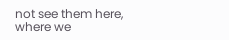not see them here, where we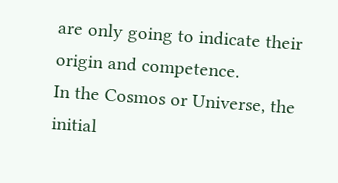are only going to indicate their origin and competence.
In the Cosmos or Universe, the initial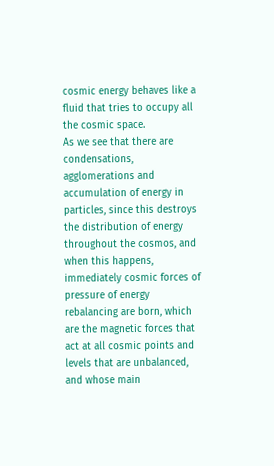cosmic energy behaves like a fluid that tries to occupy all the cosmic space.
As we see that there are condensations, agglomerations and accumulation of energy in particles, since this destroys the distribution of energy throughout the cosmos, and when this happens, immediately cosmic forces of pressure of energy rebalancing are born, which are the magnetic forces that act at all cosmic points and levels that are unbalanced, and whose main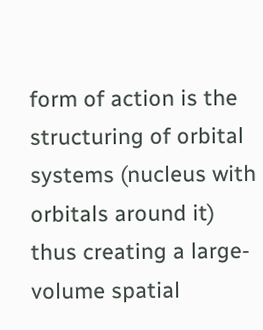form of action is the structuring of orbital systems (nucleus with orbitals around it) thus creating a large-volume spatial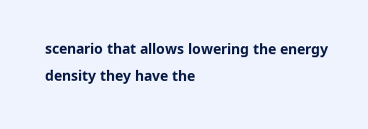scenario that allows lowering the energy density they have the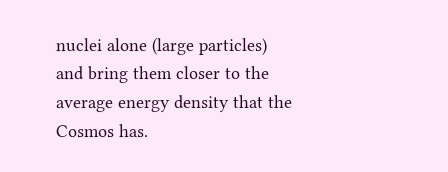nuclei alone (large particles) and bring them closer to the average energy density that the Cosmos has.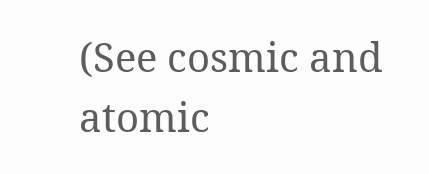(See cosmic and atomic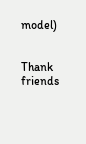model)


Thank friends